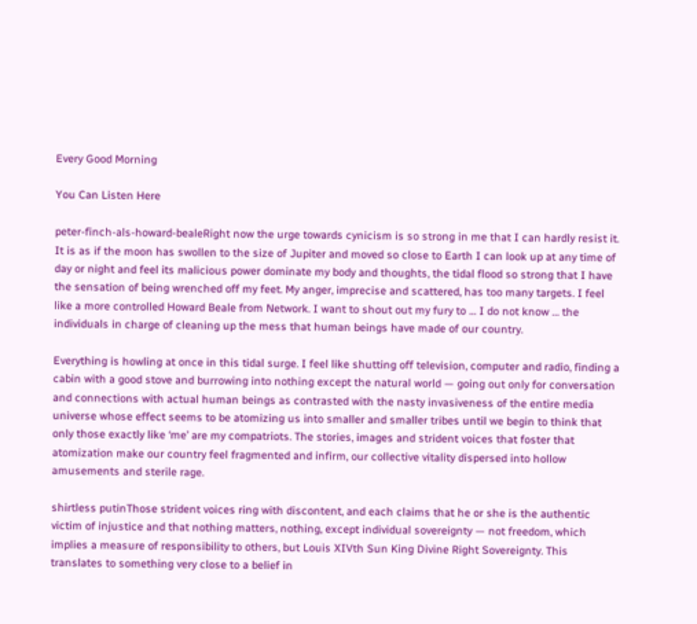Every Good Morning

You Can Listen Here

peter-finch-als-howard-bealeRight now the urge towards cynicism is so strong in me that I can hardly resist it. It is as if the moon has swollen to the size of Jupiter and moved so close to Earth I can look up at any time of day or night and feel its malicious power dominate my body and thoughts, the tidal flood so strong that I have the sensation of being wrenched off my feet. My anger, imprecise and scattered, has too many targets. I feel like a more controlled Howard Beale from Network. I want to shout out my fury to … I do not know … the individuals in charge of cleaning up the mess that human beings have made of our country.

Everything is howling at once in this tidal surge. I feel like shutting off television, computer and radio, finding a cabin with a good stove and burrowing into nothing except the natural world — going out only for conversation and connections with actual human beings as contrasted with the nasty invasiveness of the entire media universe whose effect seems to be atomizing us into smaller and smaller tribes until we begin to think that only those exactly like ‘me’ are my compatriots. The stories, images and strident voices that foster that atomization make our country feel fragmented and infirm, our collective vitality dispersed into hollow amusements and sterile rage.

shirtless putinThose strident voices ring with discontent, and each claims that he or she is the authentic victim of injustice and that nothing matters, nothing, except individual sovereignty — not freedom, which implies a measure of responsibility to others, but Louis XIVth Sun King Divine Right Sovereignty. This translates to something very close to a belief in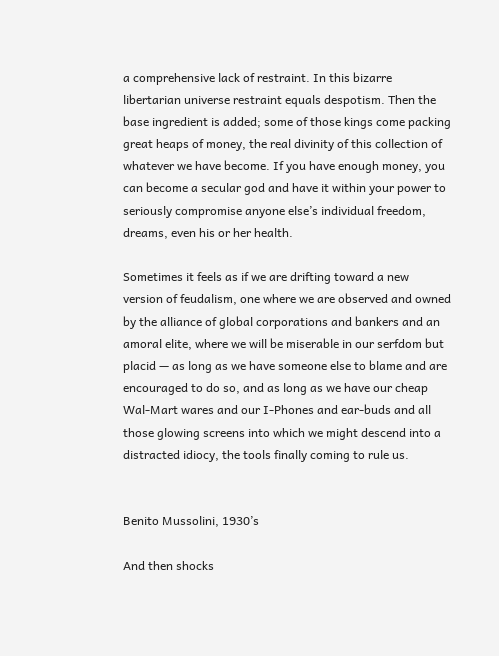a comprehensive lack of restraint. In this bizarre libertarian universe restraint equals despotism. Then the base ingredient is added; some of those kings come packing great heaps of money, the real divinity of this collection of whatever we have become. If you have enough money, you can become a secular god and have it within your power to seriously compromise anyone else’s individual freedom, dreams, even his or her health.

Sometimes it feels as if we are drifting toward a new version of feudalism, one where we are observed and owned by the alliance of global corporations and bankers and an amoral elite, where we will be miserable in our serfdom but placid — as long as we have someone else to blame and are encouraged to do so, and as long as we have our cheap Wal-Mart wares and our I-Phones and ear-buds and all those glowing screens into which we might descend into a distracted idiocy, the tools finally coming to rule us.


Benito Mussolini, 1930’s

And then shocks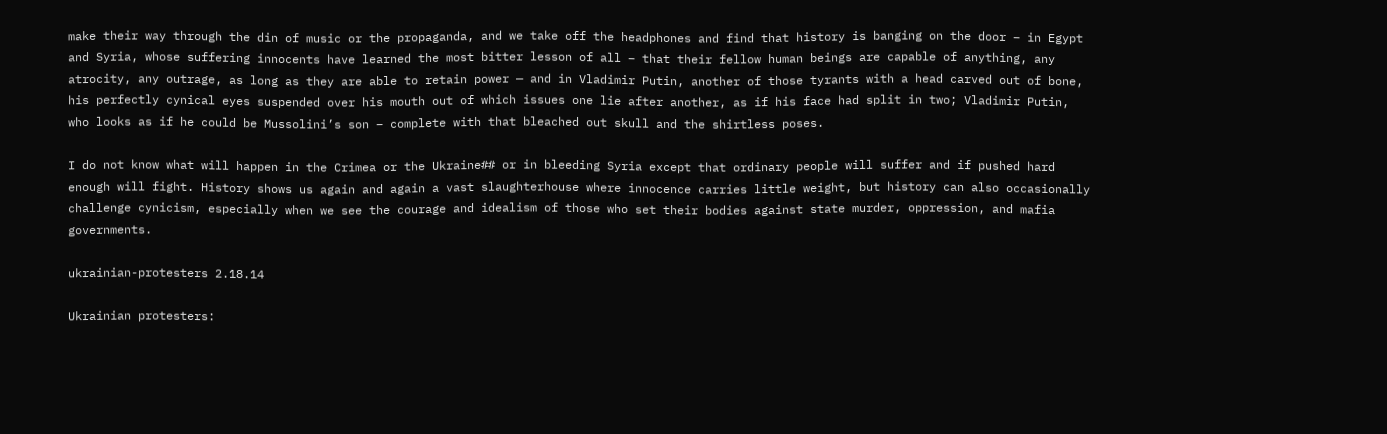make their way through the din of music or the propaganda, and we take off the headphones and find that history is banging on the door – in Egypt and Syria, whose suffering innocents have learned the most bitter lesson of all – that their fellow human beings are capable of anything, any atrocity, any outrage, as long as they are able to retain power — and in Vladimir Putin, another of those tyrants with a head carved out of bone, his perfectly cynical eyes suspended over his mouth out of which issues one lie after another, as if his face had split in two; Vladimir Putin, who looks as if he could be Mussolini’s son – complete with that bleached out skull and the shirtless poses.

I do not know what will happen in the Crimea or the Ukraine## or in bleeding Syria except that ordinary people will suffer and if pushed hard enough will fight. History shows us again and again a vast slaughterhouse where innocence carries little weight, but history can also occasionally challenge cynicism, especially when we see the courage and idealism of those who set their bodies against state murder, oppression, and mafia governments.

ukrainian-protesters 2.18.14

Ukrainian protesters: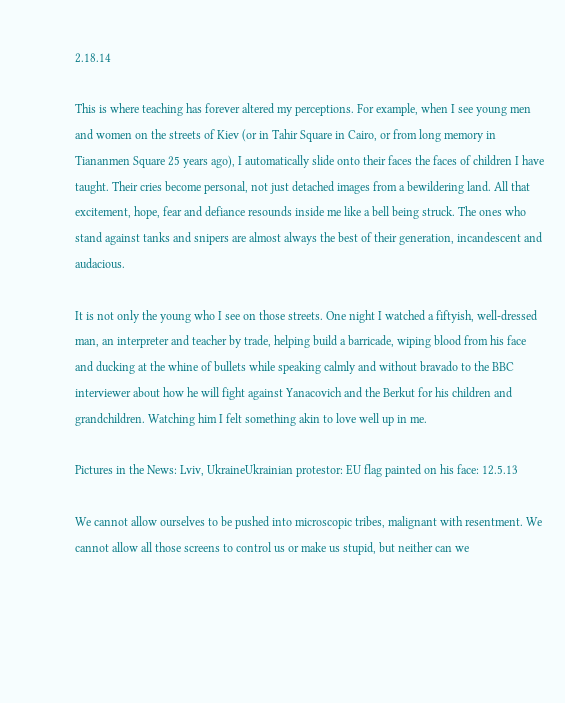2.18.14

This is where teaching has forever altered my perceptions. For example, when I see young men and women on the streets of Kiev (or in Tahir Square in Cairo, or from long memory in Tiananmen Square 25 years ago), I automatically slide onto their faces the faces of children I have taught. Their cries become personal, not just detached images from a bewildering land. All that excitement, hope, fear and defiance resounds inside me like a bell being struck. The ones who stand against tanks and snipers are almost always the best of their generation, incandescent and audacious.

It is not only the young who I see on those streets. One night I watched a fiftyish, well-dressed man, an interpreter and teacher by trade, helping build a barricade, wiping blood from his face and ducking at the whine of bullets while speaking calmly and without bravado to the BBC interviewer about how he will fight against Yanacovich and the Berkut for his children and grandchildren. Watching him I felt something akin to love well up in me.

Pictures in the News: Lviv, UkraineUkrainian protestor: EU flag painted on his face: 12.5.13

We cannot allow ourselves to be pushed into microscopic tribes, malignant with resentment. We cannot allow all those screens to control us or make us stupid, but neither can we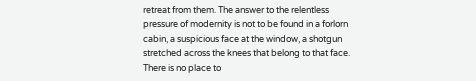retreat from them. The answer to the relentless pressure of modernity is not to be found in a forlorn cabin, a suspicious face at the window, a shotgun stretched across the knees that belong to that face. There is no place to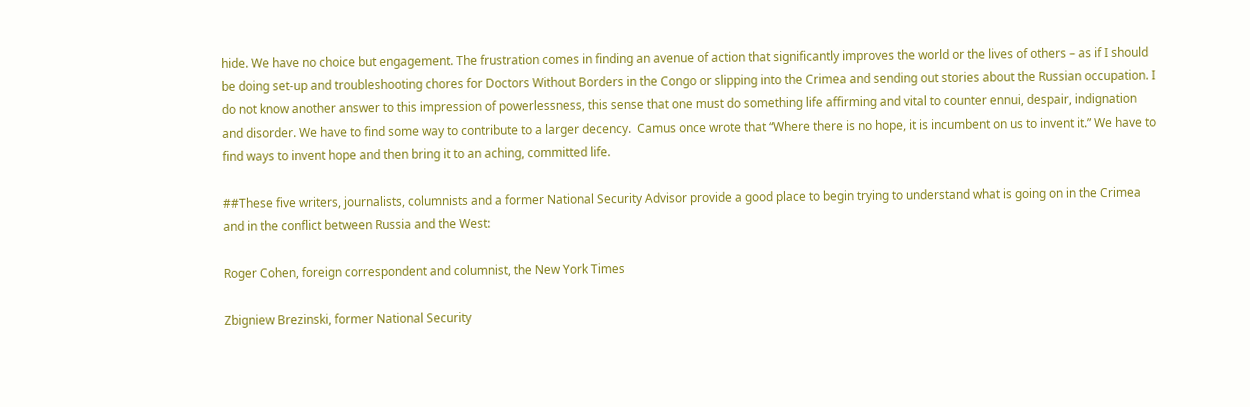hide. We have no choice but engagement. The frustration comes in finding an avenue of action that significantly improves the world or the lives of others – as if I should be doing set-up and troubleshooting chores for Doctors Without Borders in the Congo or slipping into the Crimea and sending out stories about the Russian occupation. I do not know another answer to this impression of powerlessness, this sense that one must do something life affirming and vital to counter ennui, despair, indignation and disorder. We have to find some way to contribute to a larger decency.  Camus once wrote that “Where there is no hope, it is incumbent on us to invent it.” We have to find ways to invent hope and then bring it to an aching, committed life.

##These five writers, journalists, columnists and a former National Security Advisor provide a good place to begin trying to understand what is going on in the Crimea and in the conflict between Russia and the West:

Roger Cohen, foreign correspondent and columnist, the New York Times

Zbigniew Brezinski, former National Security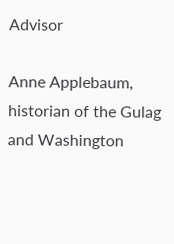Advisor

Anne Applebaum, historian of the Gulag and Washington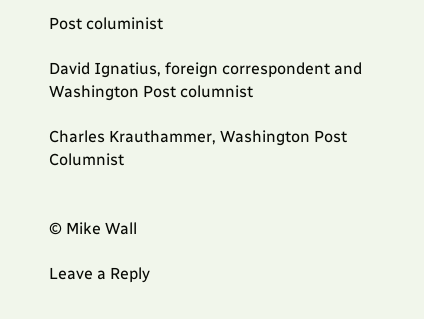Post columinist

David Ignatius, foreign correspondent and Washington Post columnist

Charles Krauthammer, Washington Post Columnist


© Mike Wall

Leave a Reply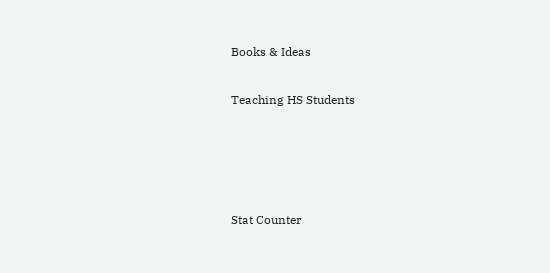Books & Ideas

Teaching HS Students




Stat Counter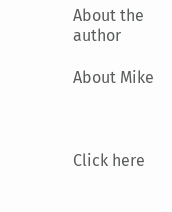About the author

About Mike



Click here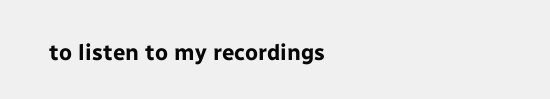to listen to my recordings